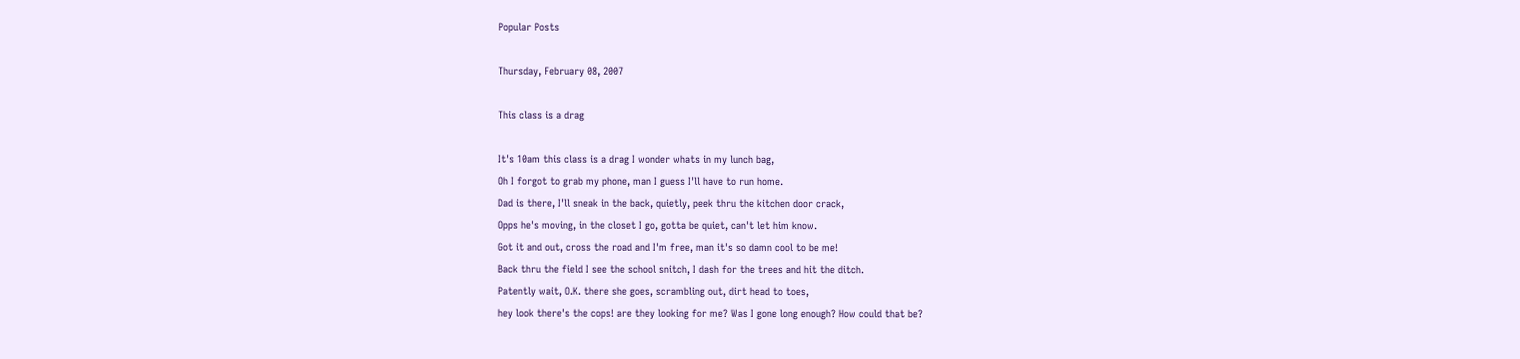Popular Posts

Thursday, February 08, 2007

This class is a drag

It's 10am this class is a drag I wonder whats in my lunch bag,
Oh I forgot to grab my phone, man I guess I'll have to run home.
Dad is there, I'll sneak in the back, quietly, peek thru the kitchen door crack,
Opps he's moving, in the closet I go, gotta be quiet, can't let him know.
Got it and out, cross the road and I'm free, man it's so damn cool to be me!
Back thru the field I see the school snitch, I dash for the trees and hit the ditch.
Patently wait, O.K. there she goes, scrambling out, dirt head to toes,
hey look there's the cops! are they looking for me? Was I gone long enough? How could that be?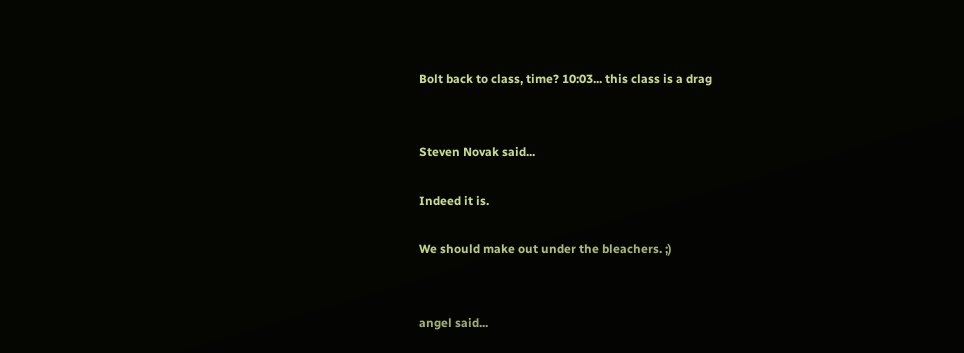Bolt back to class, time? 10:03... this class is a drag


Steven Novak said...

Indeed it is.

We should make out under the bleachers. ;)


angel said...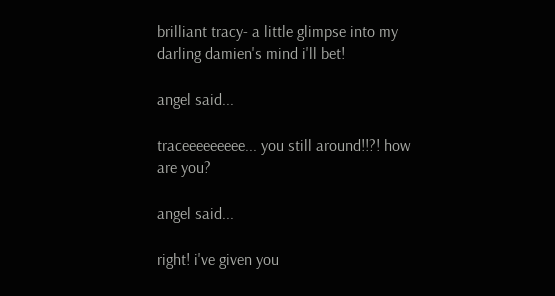brilliant tracy- a little glimpse into my darling damien's mind i'll bet!

angel said...

traceeeeeeeee... you still around!!?! how are you?

angel said...

right! i've given you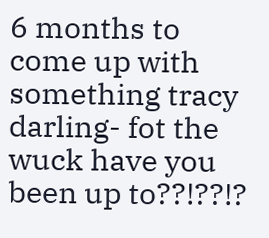6 months to come up with something tracy darling- fot the wuck have you been up to??!??!?